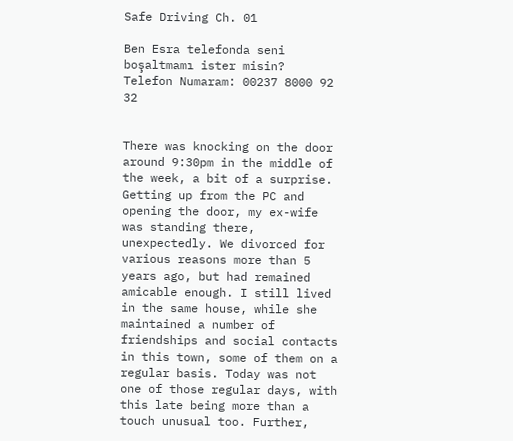Safe Driving Ch. 01

Ben Esra telefonda seni boşaltmamı ister misin?
Telefon Numaram: 00237 8000 92 32


There was knocking on the door around 9:30pm in the middle of the week, a bit of a surprise. Getting up from the PC and opening the door, my ex-wife was standing there, unexpectedly. We divorced for various reasons more than 5 years ago, but had remained amicable enough. I still lived in the same house, while she maintained a number of friendships and social contacts in this town, some of them on a regular basis. Today was not one of those regular days, with this late being more than a touch unusual too. Further,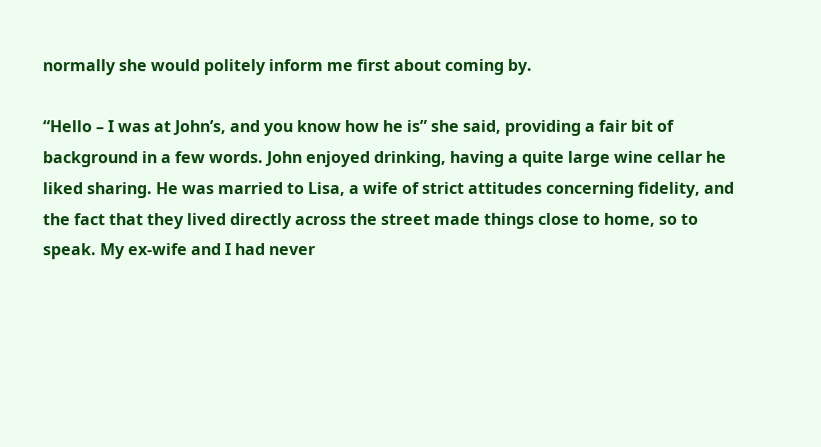normally she would politely inform me first about coming by.

“Hello – I was at John’s, and you know how he is” she said, providing a fair bit of background in a few words. John enjoyed drinking, having a quite large wine cellar he liked sharing. He was married to Lisa, a wife of strict attitudes concerning fidelity, and the fact that they lived directly across the street made things close to home, so to speak. My ex-wife and I had never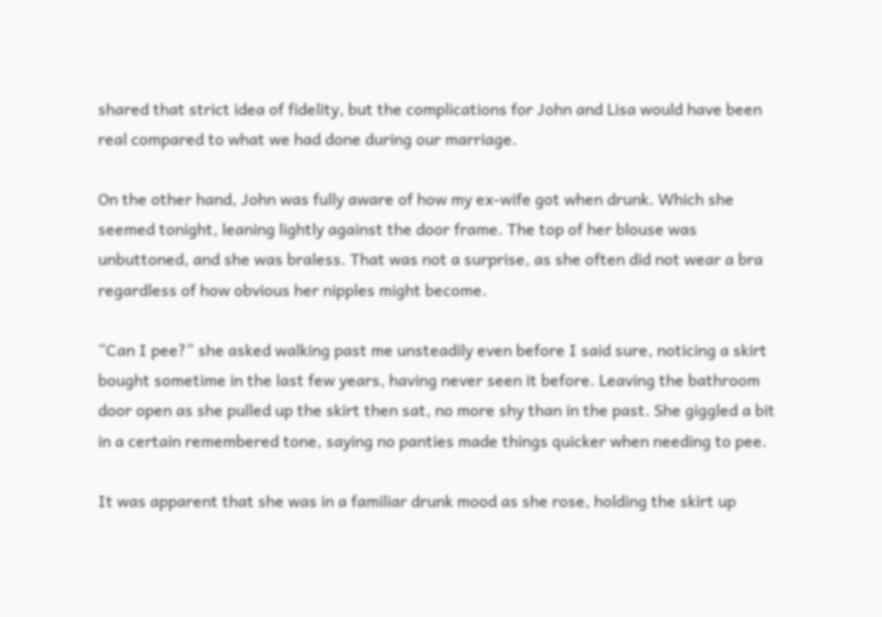shared that strict idea of fidelity, but the complications for John and Lisa would have been real compared to what we had done during our marriage.

On the other hand, John was fully aware of how my ex-wife got when drunk. Which she seemed tonight, leaning lightly against the door frame. The top of her blouse was unbuttoned, and she was braless. That was not a surprise, as she often did not wear a bra regardless of how obvious her nipples might become.

“Can I pee?” she asked walking past me unsteadily even before I said sure, noticing a skirt bought sometime in the last few years, having never seen it before. Leaving the bathroom door open as she pulled up the skirt then sat, no more shy than in the past. She giggled a bit in a certain remembered tone, saying no panties made things quicker when needing to pee.

It was apparent that she was in a familiar drunk mood as she rose, holding the skirt up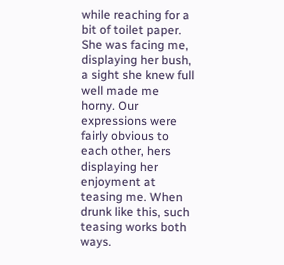while reaching for a bit of toilet paper. She was facing me, displaying her bush, a sight she knew full well made me horny. Our expressions were fairly obvious to each other, hers displaying her enjoyment at teasing me. When drunk like this, such teasing works both ways.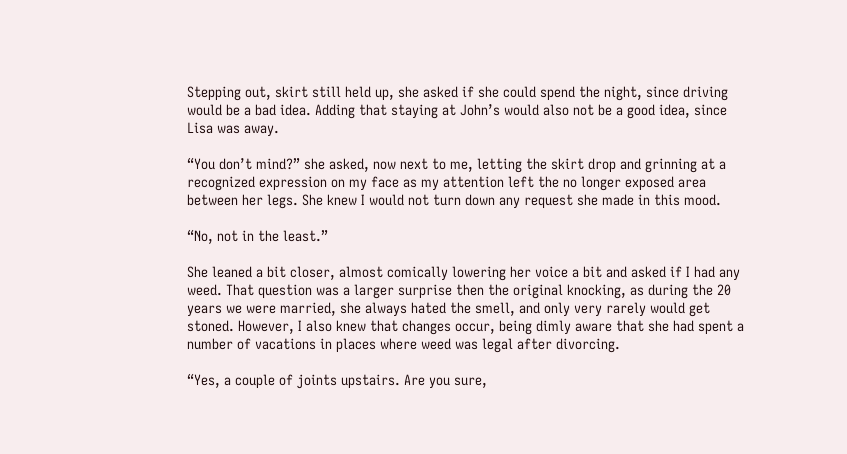Stepping out, skirt still held up, she asked if she could spend the night, since driving would be a bad idea. Adding that staying at John’s would also not be a good idea, since Lisa was away.

“You don’t mind?” she asked, now next to me, letting the skirt drop and grinning at a recognized expression on my face as my attention left the no longer exposed area between her legs. She knew I would not turn down any request she made in this mood.

“No, not in the least.”

She leaned a bit closer, almost comically lowering her voice a bit and asked if I had any weed. That question was a larger surprise then the original knocking, as during the 20 years we were married, she always hated the smell, and only very rarely would get stoned. However, I also knew that changes occur, being dimly aware that she had spent a number of vacations in places where weed was legal after divorcing.

“Yes, a couple of joints upstairs. Are you sure,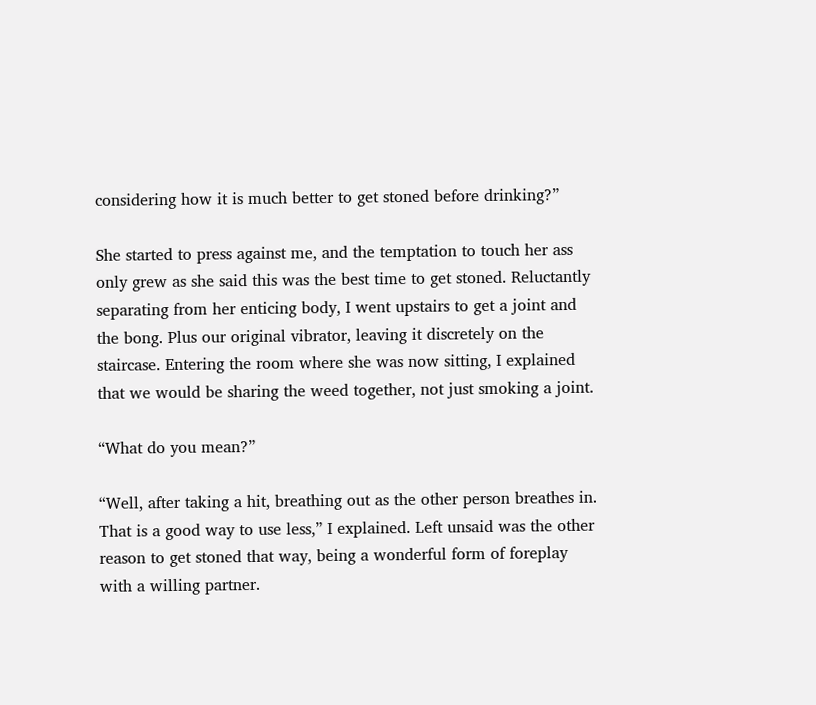considering how it is much better to get stoned before drinking?”

She started to press against me, and the temptation to touch her ass only grew as she said this was the best time to get stoned. Reluctantly separating from her enticing body, I went upstairs to get a joint and the bong. Plus our original vibrator, leaving it discretely on the staircase. Entering the room where she was now sitting, I explained that we would be sharing the weed together, not just smoking a joint.

“What do you mean?”

“Well, after taking a hit, breathing out as the other person breathes in. That is a good way to use less,” I explained. Left unsaid was the other reason to get stoned that way, being a wonderful form of foreplay with a willing partner.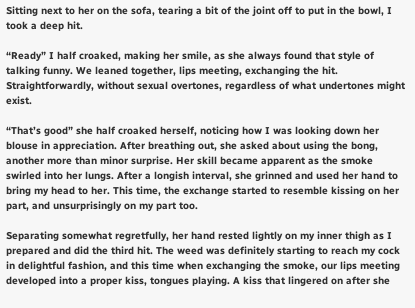Sitting next to her on the sofa, tearing a bit of the joint off to put in the bowl, I took a deep hit.

“Ready” I half croaked, making her smile, as she always found that style of talking funny. We leaned together, lips meeting, exchanging the hit. Straightforwardly, without sexual overtones, regardless of what undertones might exist.

“That’s good” she half croaked herself, noticing how I was looking down her blouse in appreciation. After breathing out, she asked about using the bong, another more than minor surprise. Her skill became apparent as the smoke swirled into her lungs. After a longish interval, she grinned and used her hand to bring my head to her. This time, the exchange started to resemble kissing on her part, and unsurprisingly on my part too.

Separating somewhat regretfully, her hand rested lightly on my inner thigh as I prepared and did the third hit. The weed was definitely starting to reach my cock in delightful fashion, and this time when exchanging the smoke, our lips meeting developed into a proper kiss, tongues playing. A kiss that lingered on after she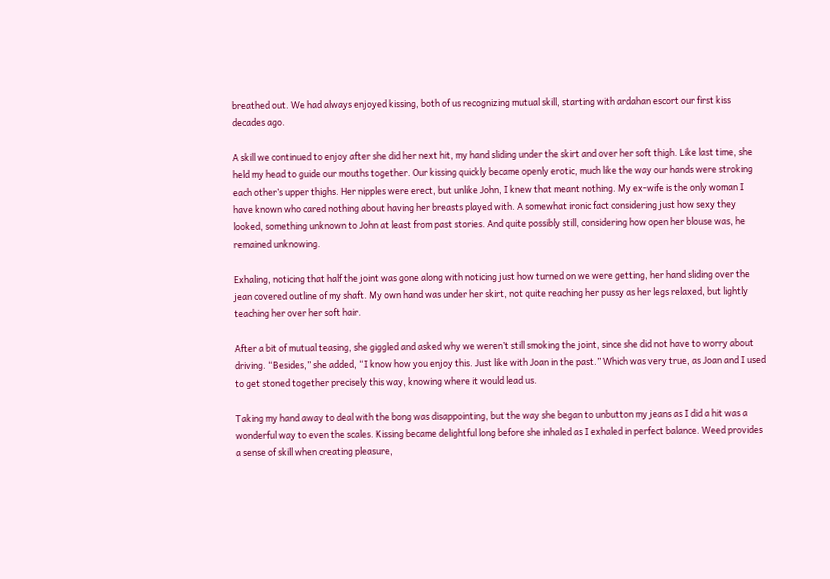breathed out. We had always enjoyed kissing, both of us recognizing mutual skill, starting with ardahan escort our first kiss decades ago.

A skill we continued to enjoy after she did her next hit, my hand sliding under the skirt and over her soft thigh. Like last time, she held my head to guide our mouths together. Our kissing quickly became openly erotic, much like the way our hands were stroking each other’s upper thighs. Her nipples were erect, but unlike John, I knew that meant nothing. My ex-wife is the only woman I have known who cared nothing about having her breasts played with. A somewhat ironic fact considering just how sexy they looked, something unknown to John at least from past stories. And quite possibly still, considering how open her blouse was, he remained unknowing.

Exhaling, noticing that half the joint was gone along with noticing just how turned on we were getting, her hand sliding over the jean covered outline of my shaft. My own hand was under her skirt, not quite reaching her pussy as her legs relaxed, but lightly teaching her over her soft hair.

After a bit of mutual teasing, she giggled and asked why we weren’t still smoking the joint, since she did not have to worry about driving. “Besides,” she added, “I know how you enjoy this. Just like with Joan in the past.” Which was very true, as Joan and I used to get stoned together precisely this way, knowing where it would lead us.

Taking my hand away to deal with the bong was disappointing, but the way she began to unbutton my jeans as I did a hit was a wonderful way to even the scales. Kissing became delightful long before she inhaled as I exhaled in perfect balance. Weed provides a sense of skill when creating pleasure,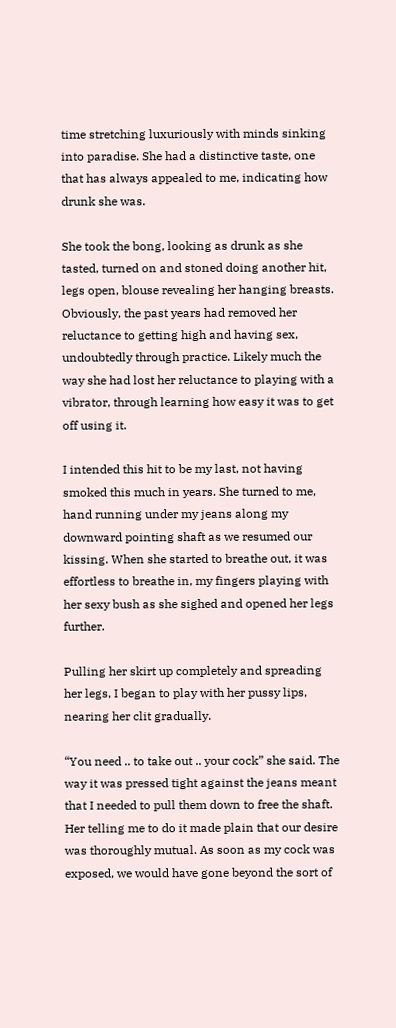time stretching luxuriously with minds sinking into paradise. She had a distinctive taste, one that has always appealed to me, indicating how drunk she was.

She took the bong, looking as drunk as she tasted, turned on and stoned doing another hit, legs open, blouse revealing her hanging breasts. Obviously, the past years had removed her reluctance to getting high and having sex, undoubtedly through practice. Likely much the way she had lost her reluctance to playing with a vibrator, through learning how easy it was to get off using it.

I intended this hit to be my last, not having smoked this much in years. She turned to me, hand running under my jeans along my downward pointing shaft as we resumed our kissing. When she started to breathe out, it was effortless to breathe in, my fingers playing with her sexy bush as she sighed and opened her legs further.

Pulling her skirt up completely and spreading her legs, I began to play with her pussy lips, nearing her clit gradually.

“You need .. to take out .. your cock” she said. The way it was pressed tight against the jeans meant that I needed to pull them down to free the shaft. Her telling me to do it made plain that our desire was thoroughly mutual. As soon as my cock was exposed, we would have gone beyond the sort of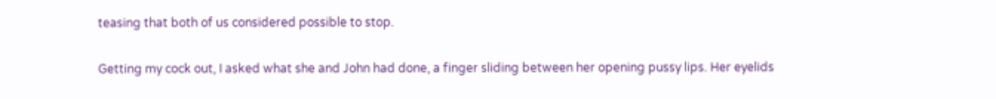teasing that both of us considered possible to stop.

Getting my cock out, I asked what she and John had done, a finger sliding between her opening pussy lips. Her eyelids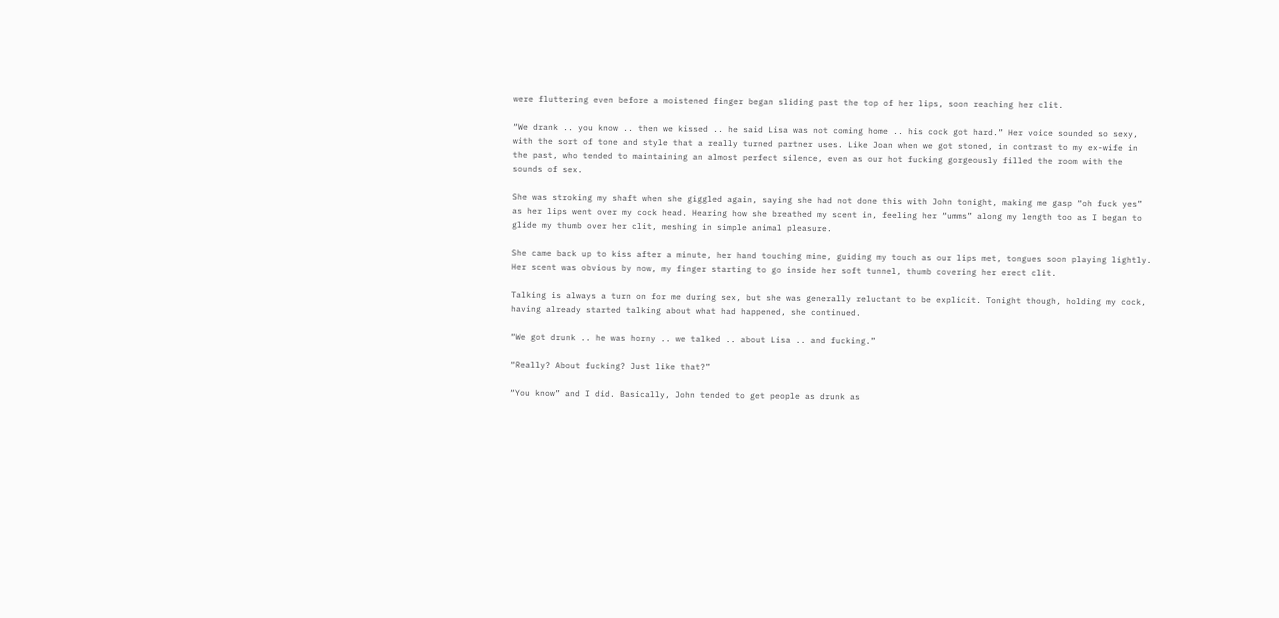were fluttering even before a moistened finger began sliding past the top of her lips, soon reaching her clit.

“We drank .. you know .. then we kissed .. he said Lisa was not coming home .. his cock got hard.” Her voice sounded so sexy, with the sort of tone and style that a really turned partner uses. Like Joan when we got stoned, in contrast to my ex-wife in the past, who tended to maintaining an almost perfect silence, even as our hot fucking gorgeously filled the room with the sounds of sex.

She was stroking my shaft when she giggled again, saying she had not done this with John tonight, making me gasp “oh fuck yes” as her lips went over my cock head. Hearing how she breathed my scent in, feeling her “umms” along my length too as I began to glide my thumb over her clit, meshing in simple animal pleasure.

She came back up to kiss after a minute, her hand touching mine, guiding my touch as our lips met, tongues soon playing lightly. Her scent was obvious by now, my finger starting to go inside her soft tunnel, thumb covering her erect clit.

Talking is always a turn on for me during sex, but she was generally reluctant to be explicit. Tonight though, holding my cock, having already started talking about what had happened, she continued.

“We got drunk .. he was horny .. we talked .. about Lisa .. and fucking.”

“Really? About fucking? Just like that?”

“You know” and I did. Basically, John tended to get people as drunk as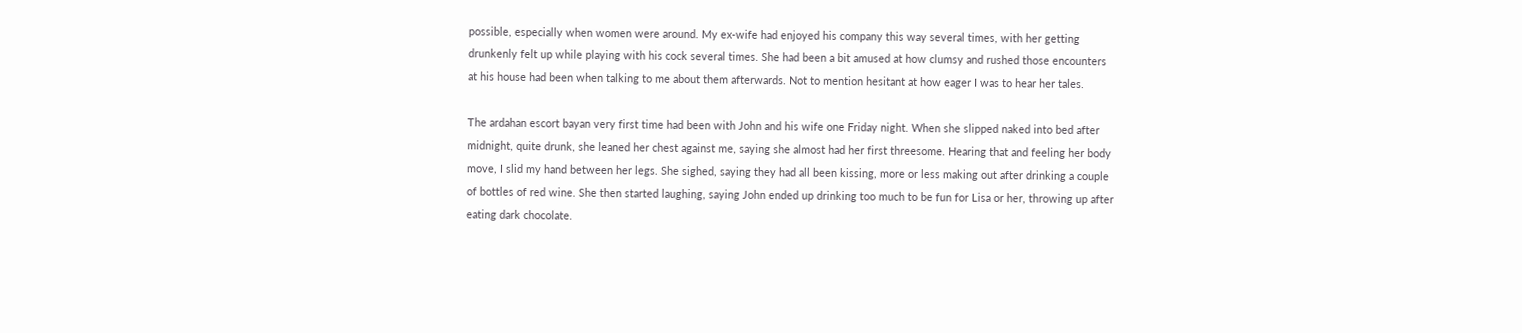possible, especially when women were around. My ex-wife had enjoyed his company this way several times, with her getting drunkenly felt up while playing with his cock several times. She had been a bit amused at how clumsy and rushed those encounters at his house had been when talking to me about them afterwards. Not to mention hesitant at how eager I was to hear her tales.

The ardahan escort bayan very first time had been with John and his wife one Friday night. When she slipped naked into bed after midnight, quite drunk, she leaned her chest against me, saying she almost had her first threesome. Hearing that and feeling her body move, I slid my hand between her legs. She sighed, saying they had all been kissing, more or less making out after drinking a couple of bottles of red wine. She then started laughing, saying John ended up drinking too much to be fun for Lisa or her, throwing up after eating dark chocolate.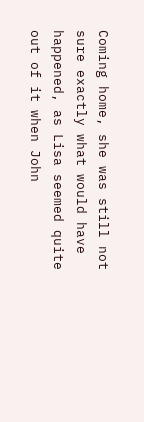Coming home, she was still not sure exactly what would have happened, as Lisa seemed quite out of it when John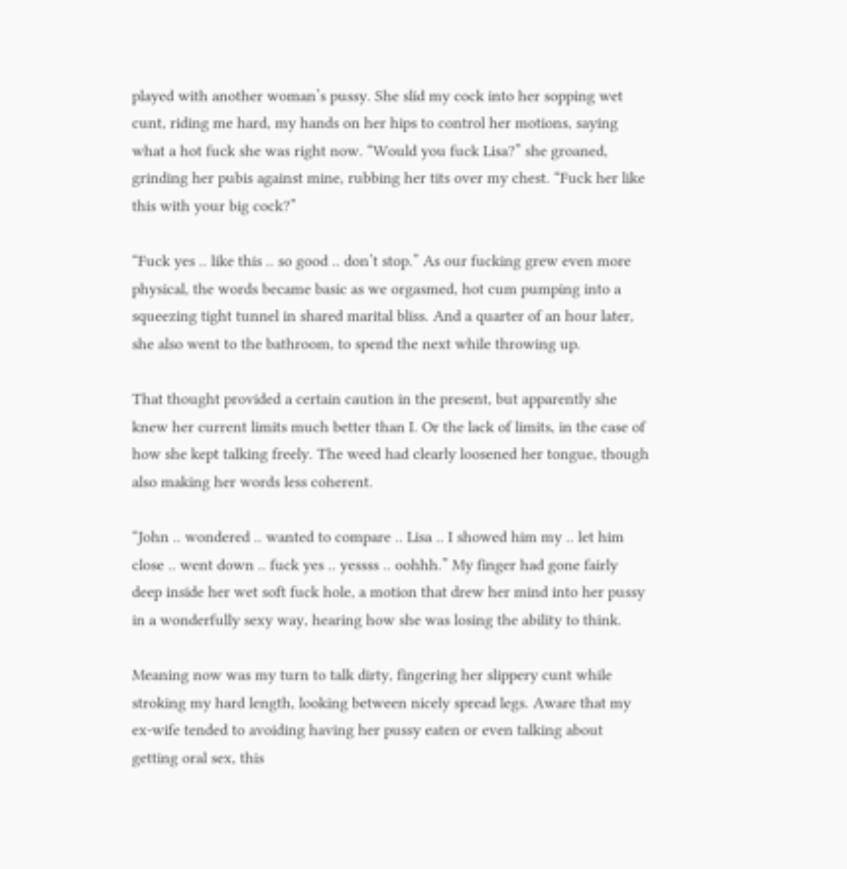played with another woman’s pussy. She slid my cock into her sopping wet cunt, riding me hard, my hands on her hips to control her motions, saying what a hot fuck she was right now. “Would you fuck Lisa?” she groaned, grinding her pubis against mine, rubbing her tits over my chest. “Fuck her like this with your big cock?”

“Fuck yes .. like this .. so good .. don’t stop.” As our fucking grew even more physical, the words became basic as we orgasmed, hot cum pumping into a squeezing tight tunnel in shared marital bliss. And a quarter of an hour later, she also went to the bathroom, to spend the next while throwing up.

That thought provided a certain caution in the present, but apparently she knew her current limits much better than I. Or the lack of limits, in the case of how she kept talking freely. The weed had clearly loosened her tongue, though also making her words less coherent.

“John .. wondered .. wanted to compare .. Lisa .. I showed him my .. let him close .. went down .. fuck yes .. yessss .. oohhh.” My finger had gone fairly deep inside her wet soft fuck hole, a motion that drew her mind into her pussy in a wonderfully sexy way, hearing how she was losing the ability to think.

Meaning now was my turn to talk dirty, fingering her slippery cunt while stroking my hard length, looking between nicely spread legs. Aware that my ex-wife tended to avoiding having her pussy eaten or even talking about getting oral sex, this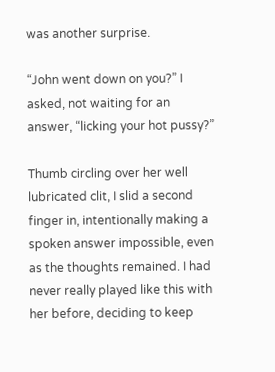was another surprise.

“John went down on you?” I asked, not waiting for an answer, “licking your hot pussy?”

Thumb circling over her well lubricated clit, I slid a second finger in, intentionally making a spoken answer impossible, even as the thoughts remained. I had never really played like this with her before, deciding to keep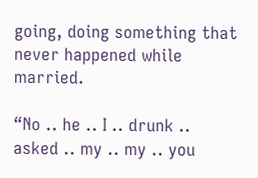going, doing something that never happened while married.

“No .. he .. I .. drunk .. asked .. my .. my .. you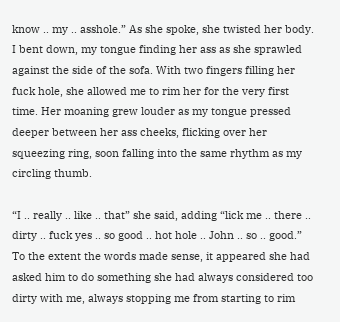know .. my .. asshole.” As she spoke, she twisted her body. I bent down, my tongue finding her ass as she sprawled against the side of the sofa. With two fingers filling her fuck hole, she allowed me to rim her for the very first time. Her moaning grew louder as my tongue pressed deeper between her ass cheeks, flicking over her squeezing ring, soon falling into the same rhythm as my circling thumb.

“I .. really .. like .. that” she said, adding “lick me .. there .. dirty .. fuck yes .. so good .. hot hole .. John .. so .. good.” To the extent the words made sense, it appeared she had asked him to do something she had always considered too dirty with me, always stopping me from starting to rim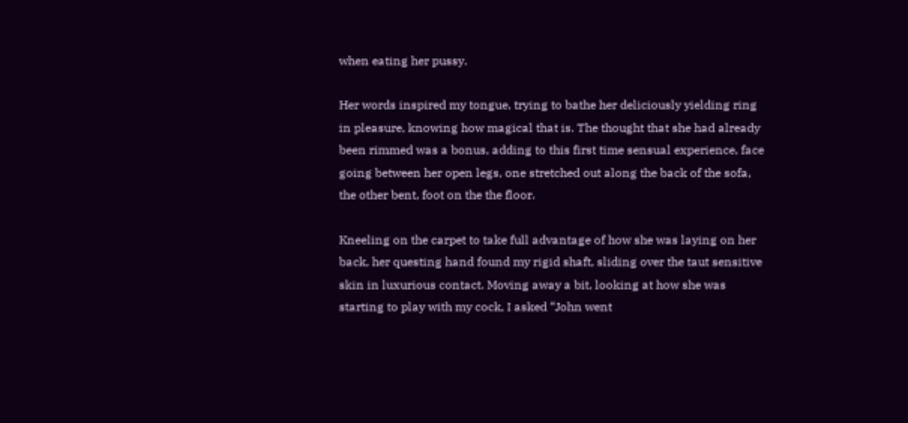when eating her pussy.

Her words inspired my tongue, trying to bathe her deliciously yielding ring in pleasure, knowing how magical that is. The thought that she had already been rimmed was a bonus, adding to this first time sensual experience, face going between her open legs, one stretched out along the back of the sofa, the other bent, foot on the the floor.

Kneeling on the carpet to take full advantage of how she was laying on her back, her questing hand found my rigid shaft, sliding over the taut sensitive skin in luxurious contact. Moving away a bit, looking at how she was starting to play with my cock, I asked “John went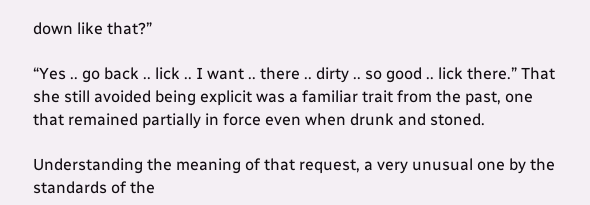down like that?”

“Yes .. go back .. lick .. I want .. there .. dirty .. so good .. lick there.” That she still avoided being explicit was a familiar trait from the past, one that remained partially in force even when drunk and stoned.

Understanding the meaning of that request, a very unusual one by the standards of the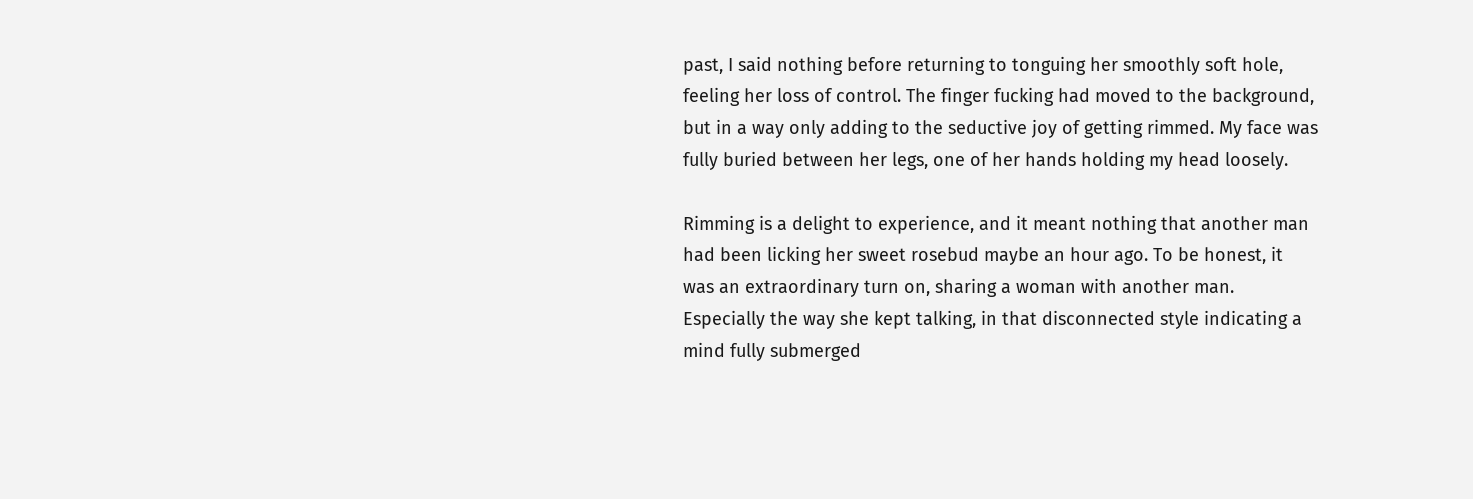past, I said nothing before returning to tonguing her smoothly soft hole, feeling her loss of control. The finger fucking had moved to the background, but in a way only adding to the seductive joy of getting rimmed. My face was fully buried between her legs, one of her hands holding my head loosely.

Rimming is a delight to experience, and it meant nothing that another man had been licking her sweet rosebud maybe an hour ago. To be honest, it was an extraordinary turn on, sharing a woman with another man. Especially the way she kept talking, in that disconnected style indicating a mind fully submerged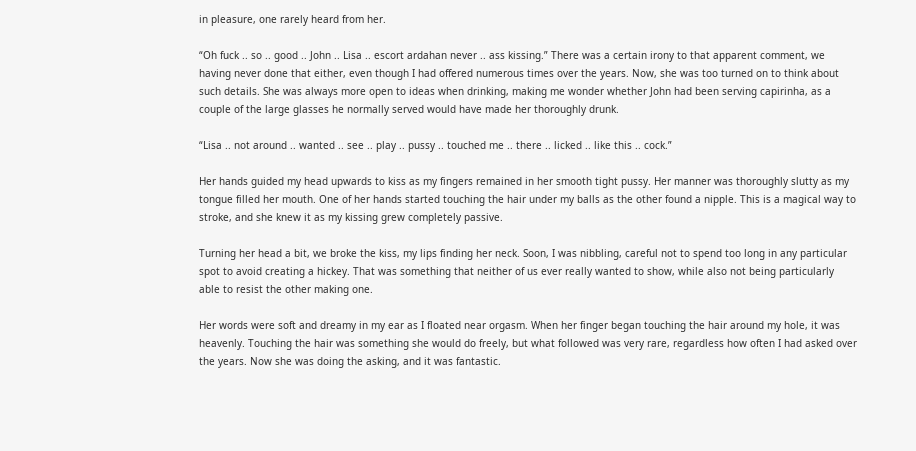in pleasure, one rarely heard from her.

“Oh fuck .. so .. good .. John .. Lisa .. escort ardahan never .. ass kissing.” There was a certain irony to that apparent comment, we having never done that either, even though I had offered numerous times over the years. Now, she was too turned on to think about such details. She was always more open to ideas when drinking, making me wonder whether John had been serving capirinha, as a couple of the large glasses he normally served would have made her thoroughly drunk.

“Lisa .. not around .. wanted .. see .. play .. pussy .. touched me .. there .. licked .. like this .. cock.”

Her hands guided my head upwards to kiss as my fingers remained in her smooth tight pussy. Her manner was thoroughly slutty as my tongue filled her mouth. One of her hands started touching the hair under my balls as the other found a nipple. This is a magical way to stroke, and she knew it as my kissing grew completely passive.

Turning her head a bit, we broke the kiss, my lips finding her neck. Soon, I was nibbling, careful not to spend too long in any particular spot to avoid creating a hickey. That was something that neither of us ever really wanted to show, while also not being particularly able to resist the other making one.

Her words were soft and dreamy in my ear as I floated near orgasm. When her finger began touching the hair around my hole, it was heavenly. Touching the hair was something she would do freely, but what followed was very rare, regardless how often I had asked over the years. Now she was doing the asking, and it was fantastic.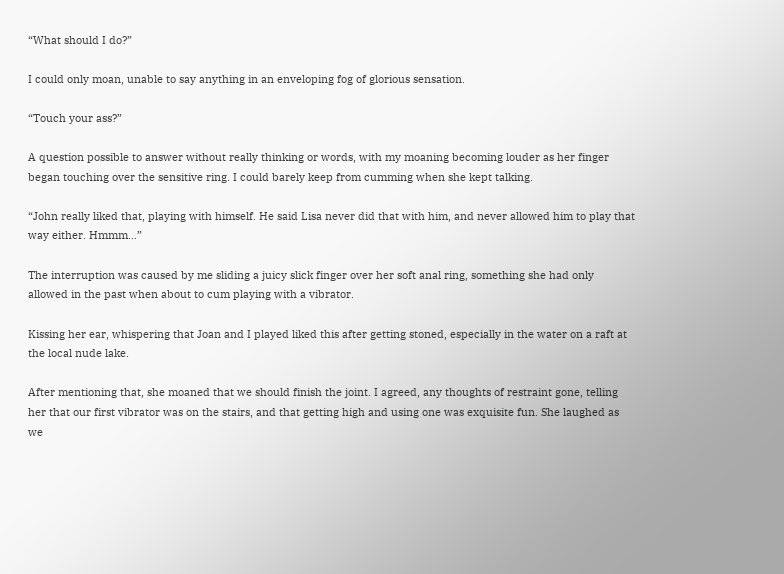“What should I do?”

I could only moan, unable to say anything in an enveloping fog of glorious sensation.

“Touch your ass?”

A question possible to answer without really thinking or words, with my moaning becoming louder as her finger began touching over the sensitive ring. I could barely keep from cumming when she kept talking.

“John really liked that, playing with himself. He said Lisa never did that with him, and never allowed him to play that way either. Hmmm…”

The interruption was caused by me sliding a juicy slick finger over her soft anal ring, something she had only allowed in the past when about to cum playing with a vibrator.

Kissing her ear, whispering that Joan and I played liked this after getting stoned, especially in the water on a raft at the local nude lake.

After mentioning that, she moaned that we should finish the joint. I agreed, any thoughts of restraint gone, telling her that our first vibrator was on the stairs, and that getting high and using one was exquisite fun. She laughed as we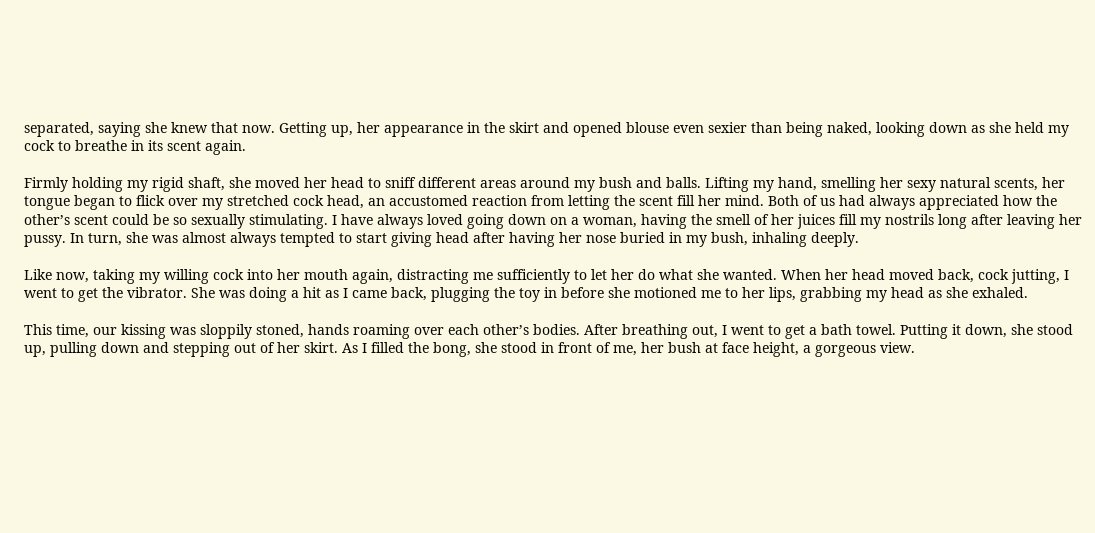separated, saying she knew that now. Getting up, her appearance in the skirt and opened blouse even sexier than being naked, looking down as she held my cock to breathe in its scent again.

Firmly holding my rigid shaft, she moved her head to sniff different areas around my bush and balls. Lifting my hand, smelling her sexy natural scents, her tongue began to flick over my stretched cock head, an accustomed reaction from letting the scent fill her mind. Both of us had always appreciated how the other’s scent could be so sexually stimulating. I have always loved going down on a woman, having the smell of her juices fill my nostrils long after leaving her pussy. In turn, she was almost always tempted to start giving head after having her nose buried in my bush, inhaling deeply.

Like now, taking my willing cock into her mouth again, distracting me sufficiently to let her do what she wanted. When her head moved back, cock jutting, I went to get the vibrator. She was doing a hit as I came back, plugging the toy in before she motioned me to her lips, grabbing my head as she exhaled.

This time, our kissing was sloppily stoned, hands roaming over each other’s bodies. After breathing out, I went to get a bath towel. Putting it down, she stood up, pulling down and stepping out of her skirt. As I filled the bong, she stood in front of me, her bush at face height, a gorgeous view.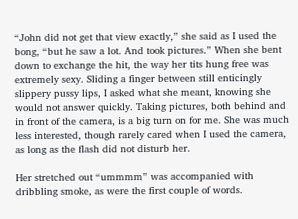“John did not get that view exactly,” she said as I used the bong, “but he saw a lot. And took pictures.” When she bent down to exchange the hit, the way her tits hung free was extremely sexy. Sliding a finger between still enticingly slippery pussy lips, I asked what she meant, knowing she would not answer quickly. Taking pictures, both behind and in front of the camera, is a big turn on for me. She was much less interested, though rarely cared when I used the camera, as long as the flash did not disturb her.

Her stretched out “ummmm” was accompanied with dribbling smoke, as were the first couple of words.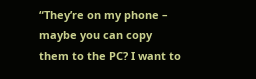“They’re on my phone – maybe you can copy them to the PC? I want to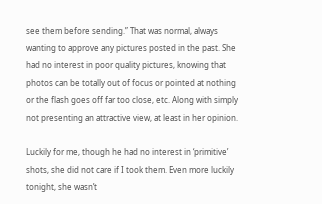see them before sending.” That was normal, always wanting to approve any pictures posted in the past. She had no interest in poor quality pictures, knowing that photos can be totally out of focus or pointed at nothing or the flash goes off far too close, etc. Along with simply not presenting an attractive view, at least in her opinion.

Luckily for me, though he had no interest in ‘primitive’ shots, she did not care if I took them. Even more luckily tonight, she wasn’t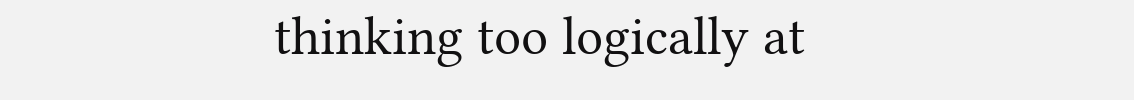thinking too logically at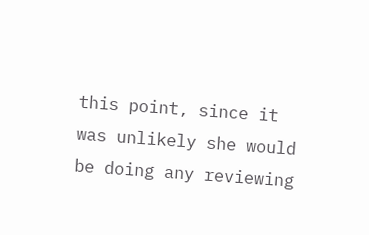this point, since it was unlikely she would be doing any reviewing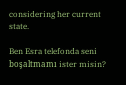considering her current state.

Ben Esra telefonda seni boşaltmamı ister misin?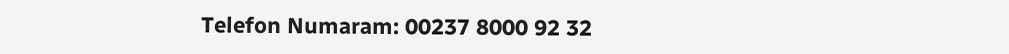Telefon Numaram: 00237 8000 92 32